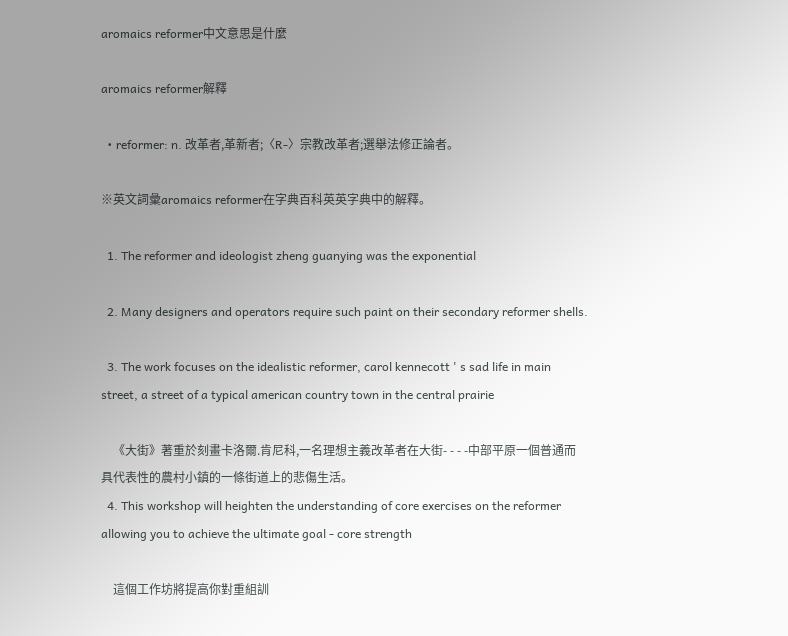aromaics reformer中文意思是什麼

aromaics reformer解釋

  • reformer: n. 改革者,革新者;〈R-〉宗教改革者;選舉法修正論者。

※英文詞彙aromaics reformer在字典百科英英字典中的解釋。

  1. The reformer and ideologist zheng guanying was the exponential

  2. Many designers and operators require such paint on their secondary reformer shells.

  3. The work focuses on the idealistic reformer, carol kennecott ' s sad life in main street, a street of a typical american country town in the central prairie

    《大街》著重於刻畫卡洛爾.肯尼科,一名理想主義改革者在大街- - - -中部平原一個普通而具代表性的農村小鎮的一條街道上的悲傷生活。
  4. This workshop will heighten the understanding of core exercises on the reformer allowing you to achieve the ultimate goal - core strength

    這個工作坊將提高你對重組訓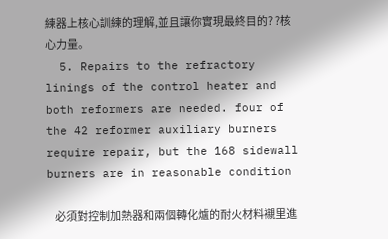練器上核心訓練的理解,並且讓你實現最終目的? ?核心力量。
  5. Repairs to the refractory linings of the control heater and both reformers are needed. four of the 42 reformer auxiliary burners require repair, but the 168 sidewall burners are in reasonable condition

    必須對控制加熱器和兩個轉化爐的耐火材料襯里進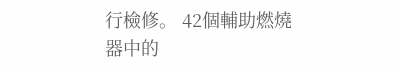行檢修。 42個輔助燃燒器中的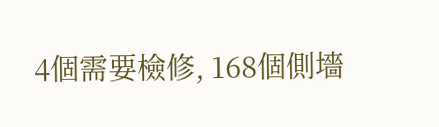4個需要檢修, 168個側墻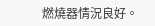燃燒器情況良好。